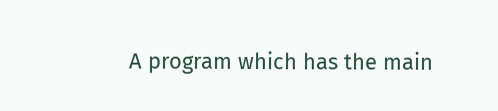A program which has the main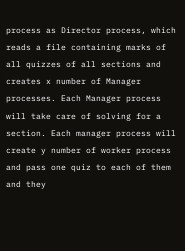process as Director process, which reads a file containing marks of all quizzes of all sections and creates x number of Manager processes. Each Manager process will take care of solving for a section. Each manager process will create y number of worker process and pass one quiz to each of them and they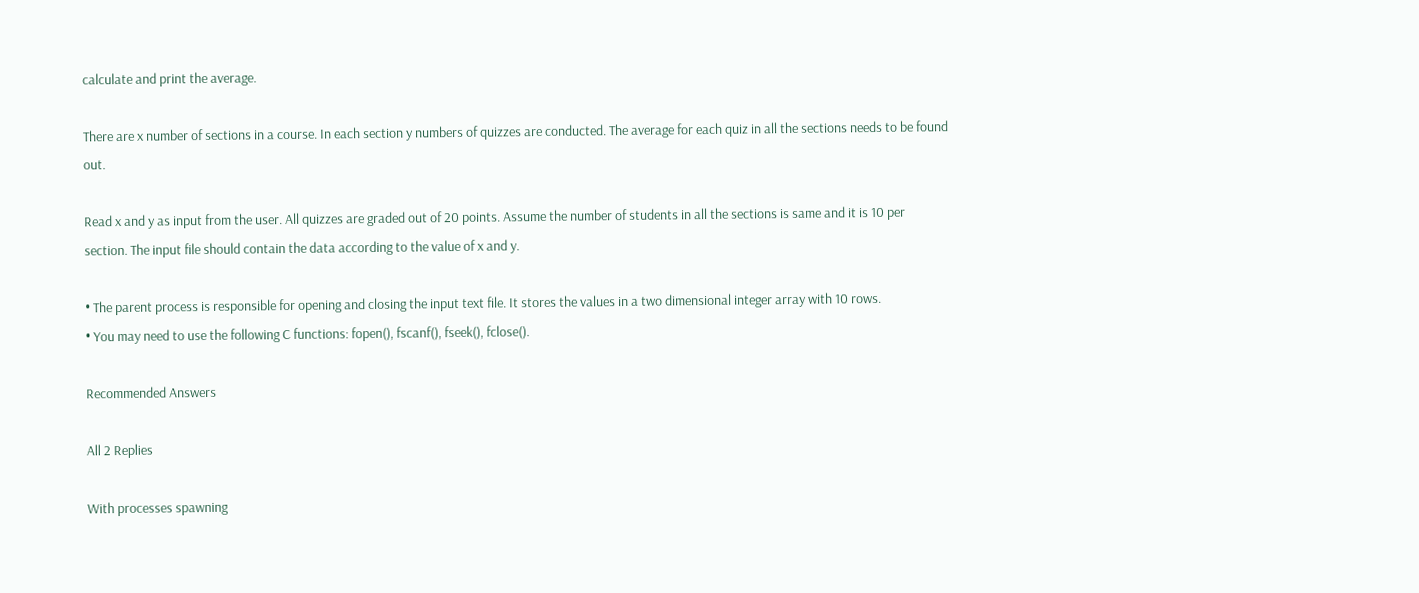calculate and print the average.

There are x number of sections in a course. In each section y numbers of quizzes are conducted. The average for each quiz in all the sections needs to be found out.

Read x and y as input from the user. All quizzes are graded out of 20 points. Assume the number of students in all the sections is same and it is 10 per section. The input file should contain the data according to the value of x and y.

• The parent process is responsible for opening and closing the input text file. It stores the values in a two dimensional integer array with 10 rows.
• You may need to use the following C functions: fopen(), fscanf(), fseek(), fclose().

Recommended Answers

All 2 Replies

With processes spawning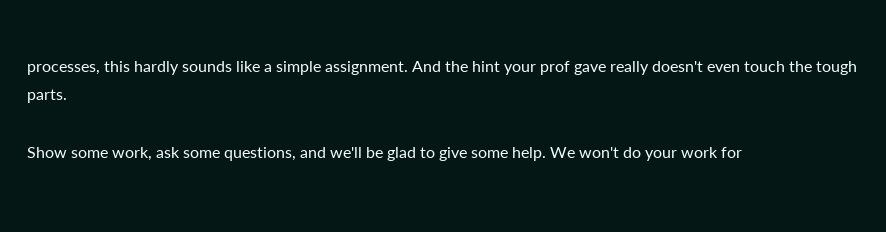processes, this hardly sounds like a simple assignment. And the hint your prof gave really doesn't even touch the tough parts.

Show some work, ask some questions, and we'll be glad to give some help. We won't do your work for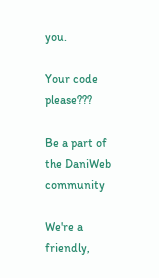you.

Your code please???

Be a part of the DaniWeb community

We're a friendly,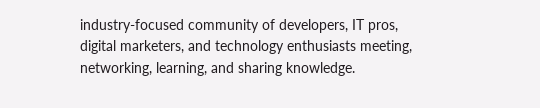industry-focused community of developers, IT pros, digital marketers, and technology enthusiasts meeting, networking, learning, and sharing knowledge.